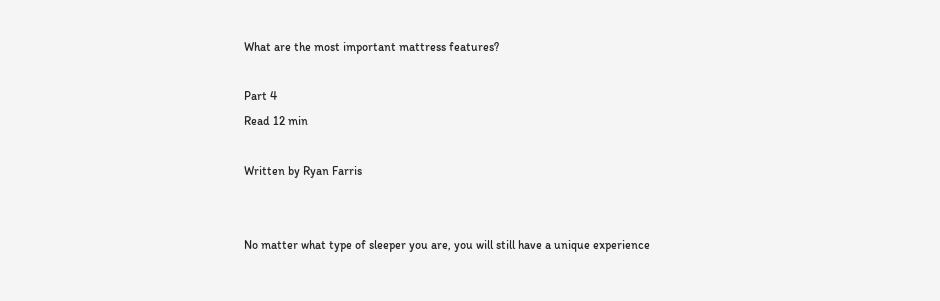What are the most important mattress features?

Part 4
Read 12 min

Written by Ryan Farris


No matter what type of sleeper you are, you will still have a unique experience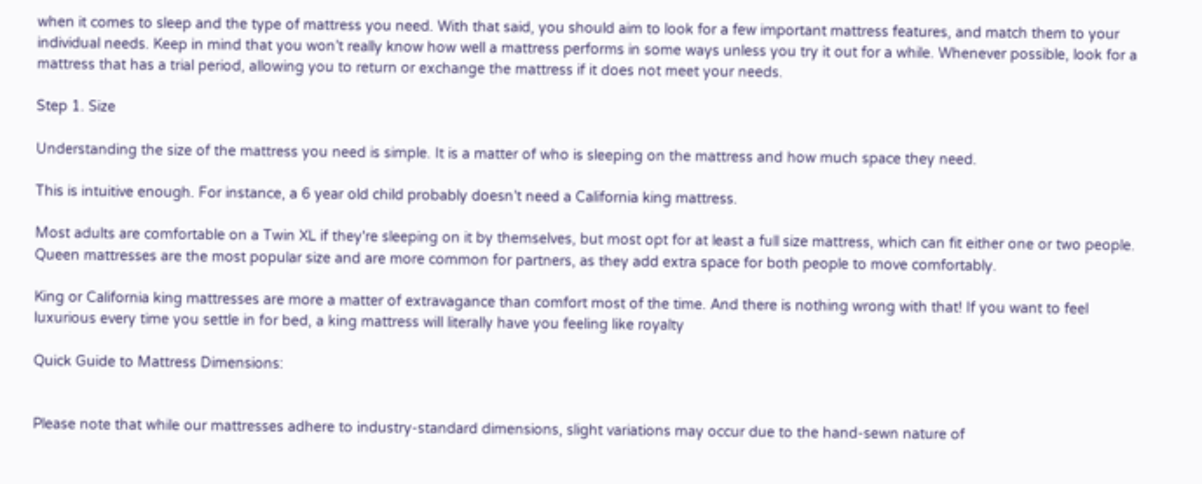when it comes to sleep and the type of mattress you need. With that said, you should aim to look for a few important mattress features, and match them to your individual needs. Keep in mind that you won’t really know how well a mattress performs in some ways unless you try it out for a while. Whenever possible, look for a mattress that has a trial period, allowing you to return or exchange the mattress if it does not meet your needs.

Step 1. Size

Understanding the size of the mattress you need is simple. It is a matter of who is sleeping on the mattress and how much space they need.

This is intuitive enough. For instance, a 6 year old child probably doesn’t need a California king mattress.

Most adults are comfortable on a Twin XL if they're sleeping on it by themselves, but most opt for at least a full size mattress, which can fit either one or two people. Queen mattresses are the most popular size and are more common for partners, as they add extra space for both people to move comfortably.

King or California king mattresses are more a matter of extravagance than comfort most of the time. And there is nothing wrong with that! If you want to feel luxurious every time you settle in for bed, a king mattress will literally have you feeling like royalty

Quick Guide to Mattress Dimensions:


Please note that while our mattresses adhere to industry-standard dimensions, slight variations may occur due to the hand-sewn nature of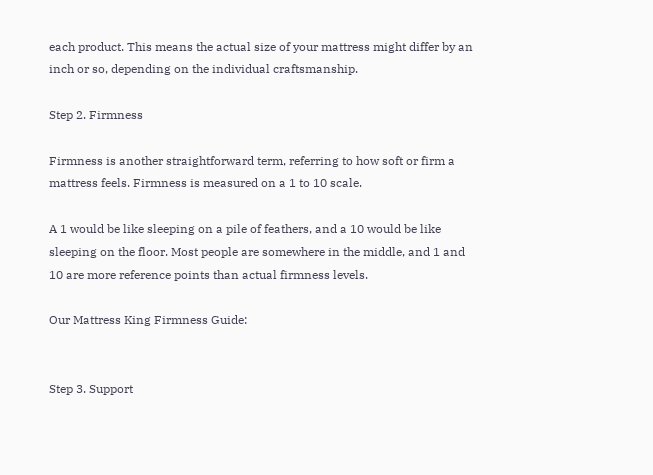each product. This means the actual size of your mattress might differ by an inch or so, depending on the individual craftsmanship.

Step 2. Firmness

Firmness is another straightforward term, referring to how soft or firm a mattress feels. Firmness is measured on a 1 to 10 scale.

A 1 would be like sleeping on a pile of feathers, and a 10 would be like sleeping on the floor. Most people are somewhere in the middle, and 1 and 10 are more reference points than actual firmness levels.

Our Mattress King Firmness Guide:


Step 3. Support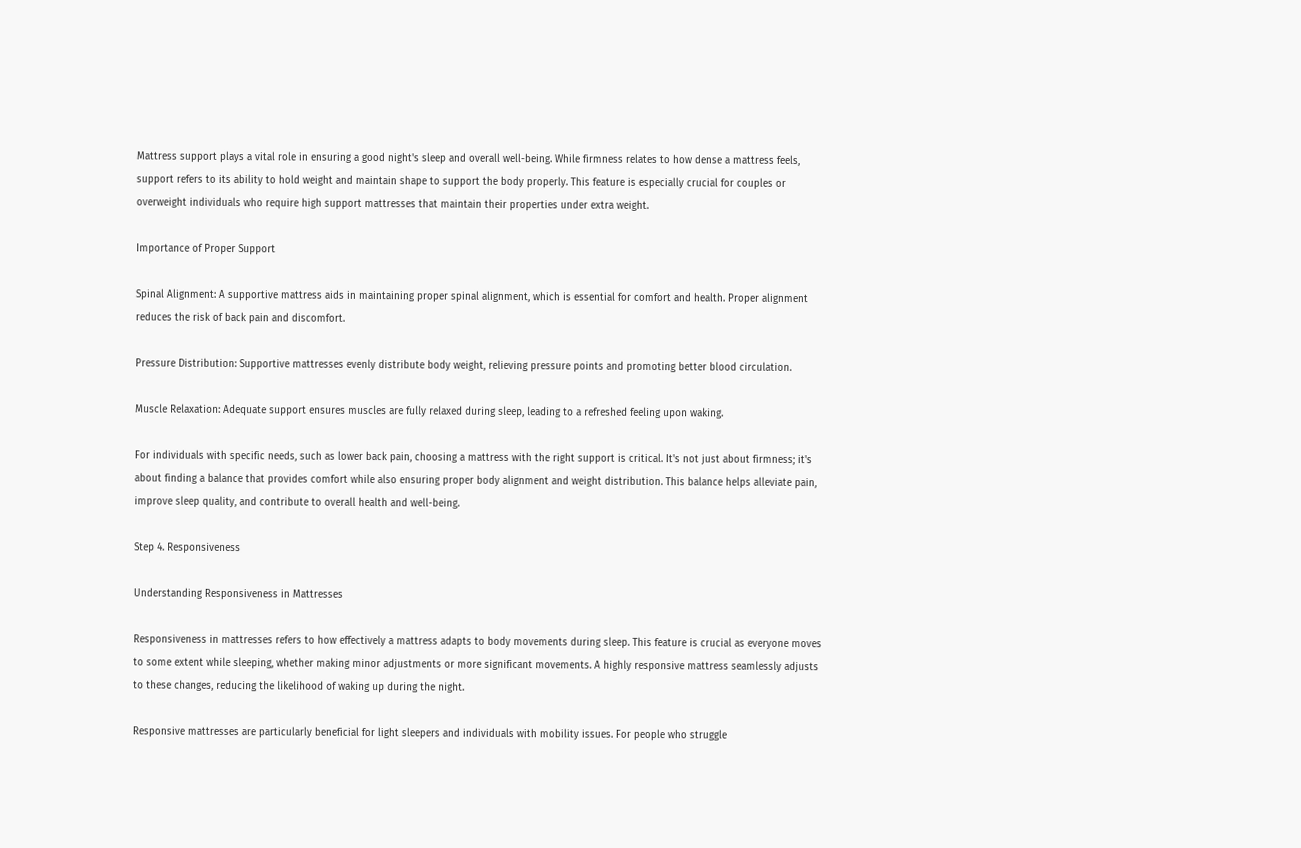Mattress support plays a vital role in ensuring a good night's sleep and overall well-being. While firmness relates to how dense a mattress feels, support refers to its ability to hold weight and maintain shape to support the body properly. This feature is especially crucial for couples or overweight individuals who require high support mattresses that maintain their properties under extra weight.

Importance of Proper Support

Spinal Alignment: A supportive mattress aids in maintaining proper spinal alignment, which is essential for comfort and health. Proper alignment reduces the risk of back pain and discomfort.

Pressure Distribution: Supportive mattresses evenly distribute body weight, relieving pressure points and promoting better blood circulation.

Muscle Relaxation: Adequate support ensures muscles are fully relaxed during sleep, leading to a refreshed feeling upon waking.

For individuals with specific needs, such as lower back pain, choosing a mattress with the right support is critical. It's not just about firmness; it's about finding a balance that provides comfort while also ensuring proper body alignment and weight distribution. This balance helps alleviate pain, improve sleep quality, and contribute to overall health and well-being.

Step 4. Responsiveness

Understanding Responsiveness in Mattresses

Responsiveness in mattresses refers to how effectively a mattress adapts to body movements during sleep. This feature is crucial as everyone moves to some extent while sleeping, whether making minor adjustments or more significant movements. A highly responsive mattress seamlessly adjusts to these changes, reducing the likelihood of waking up during the night.

Responsive mattresses are particularly beneficial for light sleepers and individuals with mobility issues. For people who struggle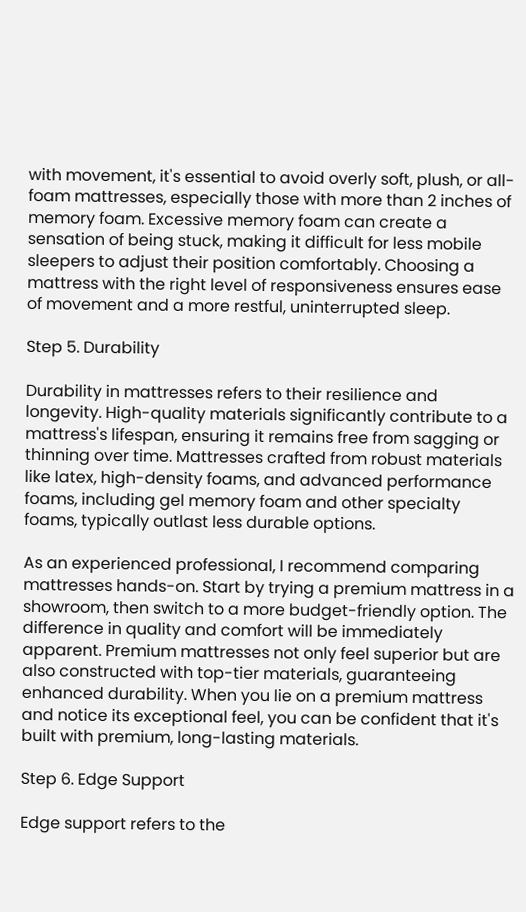with movement, it's essential to avoid overly soft, plush, or all-foam mattresses, especially those with more than 2 inches of memory foam. Excessive memory foam can create a sensation of being stuck, making it difficult for less mobile sleepers to adjust their position comfortably. Choosing a mattress with the right level of responsiveness ensures ease of movement and a more restful, uninterrupted sleep.

Step 5. Durability

Durability in mattresses refers to their resilience and longevity. High-quality materials significantly contribute to a mattress's lifespan, ensuring it remains free from sagging or thinning over time. Mattresses crafted from robust materials like latex, high-density foams, and advanced performance foams, including gel memory foam and other specialty foams, typically outlast less durable options.

As an experienced professional, I recommend comparing mattresses hands-on. Start by trying a premium mattress in a showroom, then switch to a more budget-friendly option. The difference in quality and comfort will be immediately apparent. Premium mattresses not only feel superior but are also constructed with top-tier materials, guaranteeing enhanced durability. When you lie on a premium mattress and notice its exceptional feel, you can be confident that it's built with premium, long-lasting materials.

Step 6. Edge Support

Edge support refers to the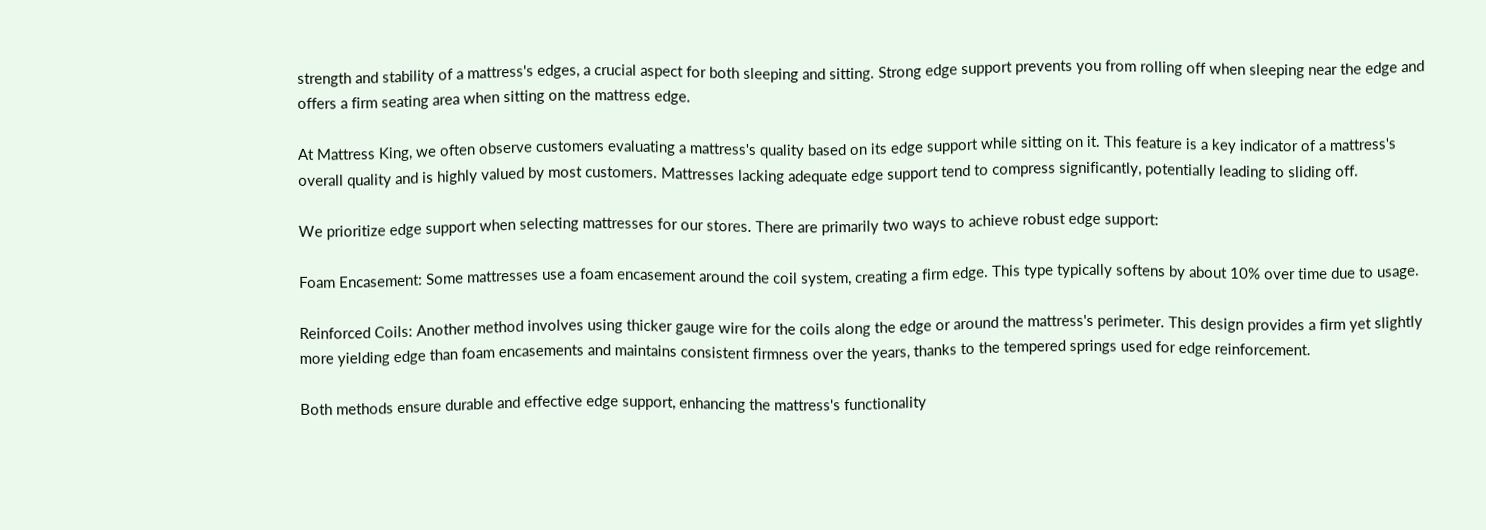strength and stability of a mattress's edges, a crucial aspect for both sleeping and sitting. Strong edge support prevents you from rolling off when sleeping near the edge and offers a firm seating area when sitting on the mattress edge.

At Mattress King, we often observe customers evaluating a mattress's quality based on its edge support while sitting on it. This feature is a key indicator of a mattress's overall quality and is highly valued by most customers. Mattresses lacking adequate edge support tend to compress significantly, potentially leading to sliding off.

We prioritize edge support when selecting mattresses for our stores. There are primarily two ways to achieve robust edge support:

Foam Encasement: Some mattresses use a foam encasement around the coil system, creating a firm edge. This type typically softens by about 10% over time due to usage.

Reinforced Coils: Another method involves using thicker gauge wire for the coils along the edge or around the mattress's perimeter. This design provides a firm yet slightly more yielding edge than foam encasements and maintains consistent firmness over the years, thanks to the tempered springs used for edge reinforcement.

Both methods ensure durable and effective edge support, enhancing the mattress's functionality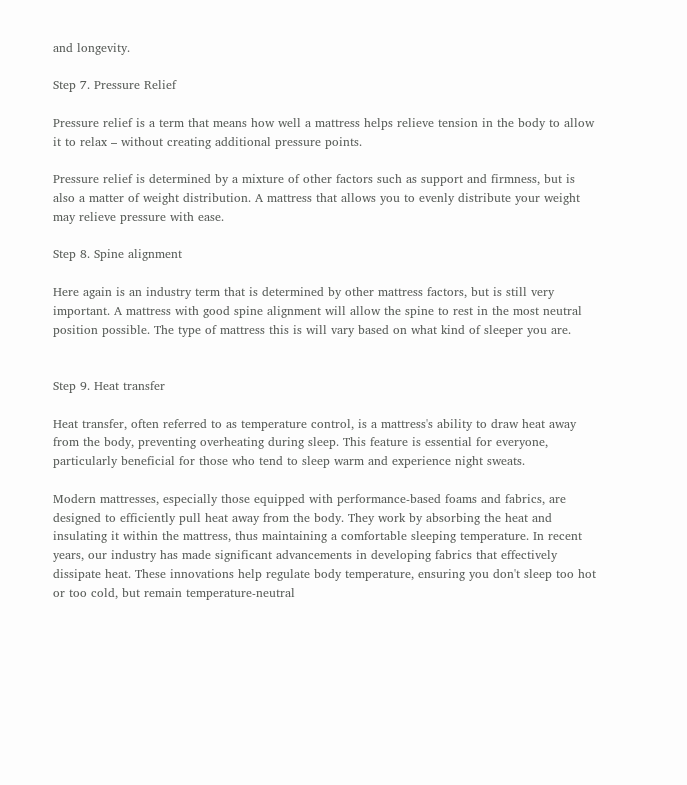and longevity.

Step 7. Pressure Relief

Pressure relief is a term that means how well a mattress helps relieve tension in the body to allow it to relax – without creating additional pressure points.

Pressure relief is determined by a mixture of other factors such as support and firmness, but is also a matter of weight distribution. A mattress that allows you to evenly distribute your weight may relieve pressure with ease.

Step 8. Spine alignment

Here again is an industry term that is determined by other mattress factors, but is still very important. A mattress with good spine alignment will allow the spine to rest in the most neutral position possible. The type of mattress this is will vary based on what kind of sleeper you are.


Step 9. Heat transfer

Heat transfer, often referred to as temperature control, is a mattress's ability to draw heat away from the body, preventing overheating during sleep. This feature is essential for everyone, particularly beneficial for those who tend to sleep warm and experience night sweats.

Modern mattresses, especially those equipped with performance-based foams and fabrics, are designed to efficiently pull heat away from the body. They work by absorbing the heat and insulating it within the mattress, thus maintaining a comfortable sleeping temperature. In recent years, our industry has made significant advancements in developing fabrics that effectively dissipate heat. These innovations help regulate body temperature, ensuring you don't sleep too hot or too cold, but remain temperature-neutral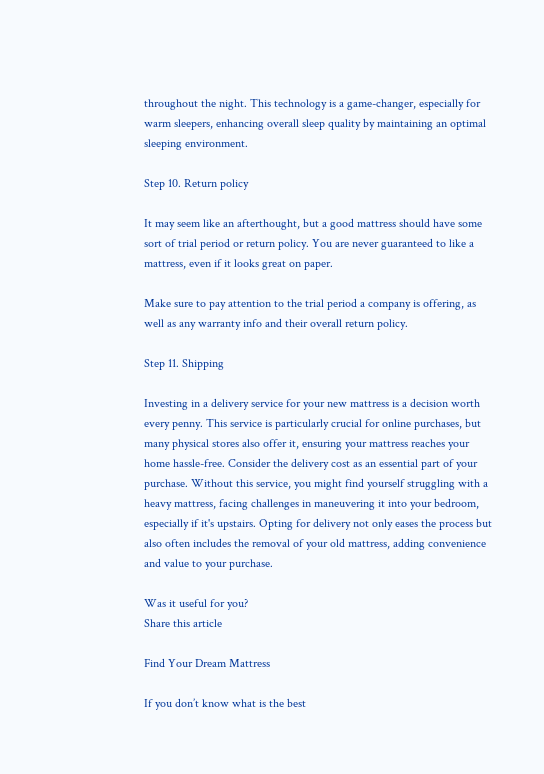throughout the night. This technology is a game-changer, especially for warm sleepers, enhancing overall sleep quality by maintaining an optimal sleeping environment.

Step 10. Return policy

It may seem like an afterthought, but a good mattress should have some sort of trial period or return policy. You are never guaranteed to like a mattress, even if it looks great on paper.

Make sure to pay attention to the trial period a company is offering, as well as any warranty info and their overall return policy.

Step 11. Shipping

Investing in a delivery service for your new mattress is a decision worth every penny. This service is particularly crucial for online purchases, but many physical stores also offer it, ensuring your mattress reaches your home hassle-free. Consider the delivery cost as an essential part of your purchase. Without this service, you might find yourself struggling with a heavy mattress, facing challenges in maneuvering it into your bedroom, especially if it's upstairs. Opting for delivery not only eases the process but also often includes the removal of your old mattress, adding convenience and value to your purchase.

Was it useful for you?
Share this article

Find Your Dream Mattress

If you don’t know what is the best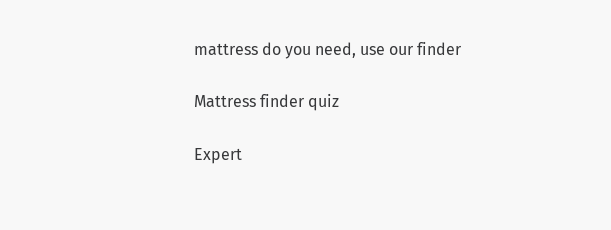mattress do you need, use our finder

Mattress finder quiz

Expert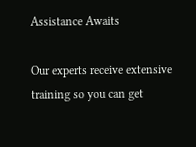Assistance Awaits

Our experts receive extensive training so you can get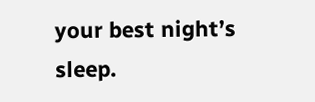your best night’s sleep.